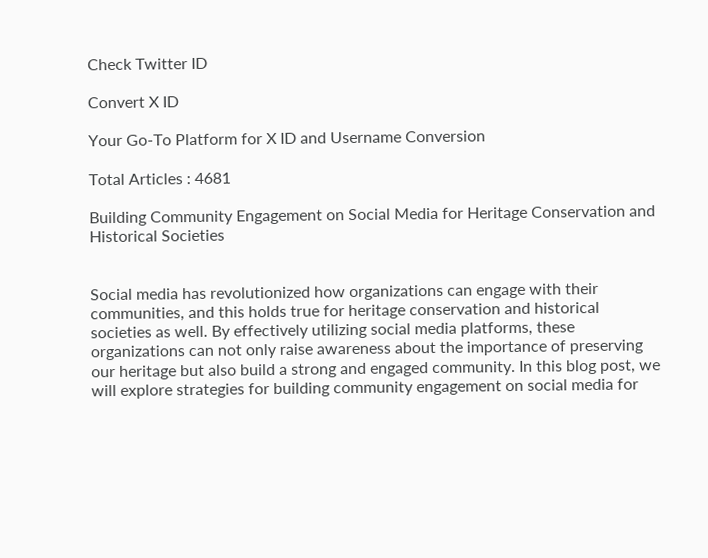Check Twitter ID

Convert X ID

Your Go-To Platform for X ID and Username Conversion

Total Articles : 4681

Building Community Engagement on Social Media for Heritage Conservation and Historical Societies


Social media has revolutionized how organizations can engage with their communities, and this holds true for heritage conservation and historical societies as well. By effectively utilizing social media platforms, these organizations can not only raise awareness about the importance of preserving our heritage but also build a strong and engaged community. In this blog post, we will explore strategies for building community engagement on social media for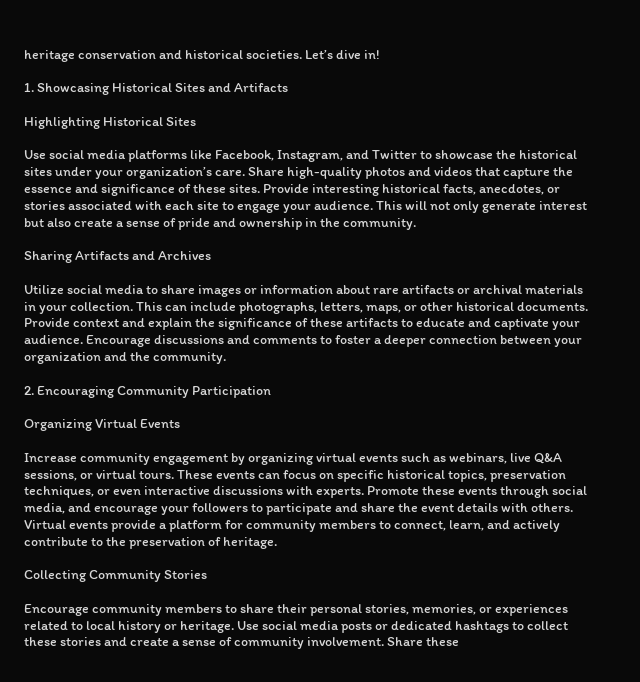heritage conservation and historical societies. Let’s dive in!

1. Showcasing Historical Sites and Artifacts

Highlighting Historical Sites

Use social media platforms like Facebook, Instagram, and Twitter to showcase the historical sites under your organization’s care. Share high-quality photos and videos that capture the essence and significance of these sites. Provide interesting historical facts, anecdotes, or stories associated with each site to engage your audience. This will not only generate interest but also create a sense of pride and ownership in the community.

Sharing Artifacts and Archives

Utilize social media to share images or information about rare artifacts or archival materials in your collection. This can include photographs, letters, maps, or other historical documents. Provide context and explain the significance of these artifacts to educate and captivate your audience. Encourage discussions and comments to foster a deeper connection between your organization and the community.

2. Encouraging Community Participation

Organizing Virtual Events

Increase community engagement by organizing virtual events such as webinars, live Q&A sessions, or virtual tours. These events can focus on specific historical topics, preservation techniques, or even interactive discussions with experts. Promote these events through social media, and encourage your followers to participate and share the event details with others. Virtual events provide a platform for community members to connect, learn, and actively contribute to the preservation of heritage.

Collecting Community Stories

Encourage community members to share their personal stories, memories, or experiences related to local history or heritage. Use social media posts or dedicated hashtags to collect these stories and create a sense of community involvement. Share these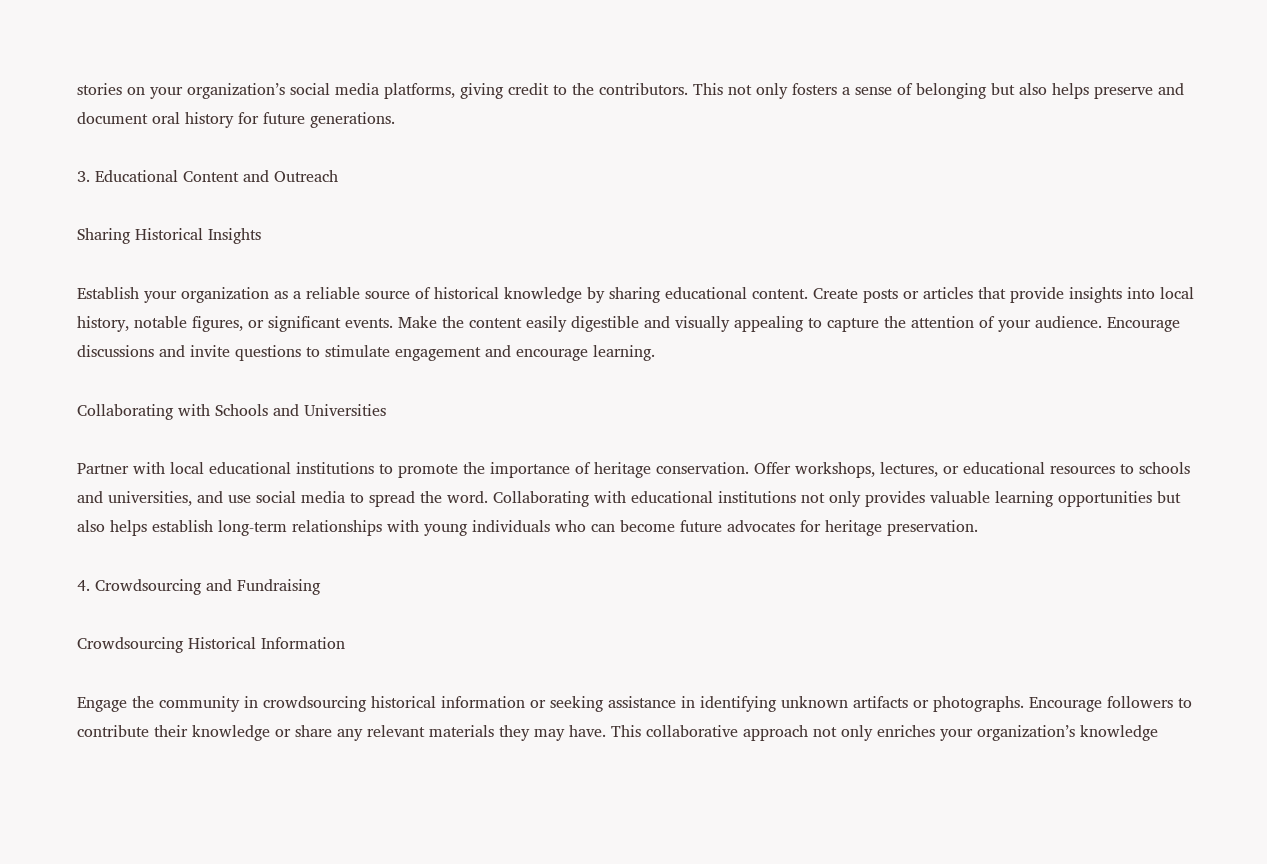stories on your organization’s social media platforms, giving credit to the contributors. This not only fosters a sense of belonging but also helps preserve and document oral history for future generations.

3. Educational Content and Outreach

Sharing Historical Insights

Establish your organization as a reliable source of historical knowledge by sharing educational content. Create posts or articles that provide insights into local history, notable figures, or significant events. Make the content easily digestible and visually appealing to capture the attention of your audience. Encourage discussions and invite questions to stimulate engagement and encourage learning.

Collaborating with Schools and Universities

Partner with local educational institutions to promote the importance of heritage conservation. Offer workshops, lectures, or educational resources to schools and universities, and use social media to spread the word. Collaborating with educational institutions not only provides valuable learning opportunities but also helps establish long-term relationships with young individuals who can become future advocates for heritage preservation.

4. Crowdsourcing and Fundraising

Crowdsourcing Historical Information

Engage the community in crowdsourcing historical information or seeking assistance in identifying unknown artifacts or photographs. Encourage followers to contribute their knowledge or share any relevant materials they may have. This collaborative approach not only enriches your organization’s knowledge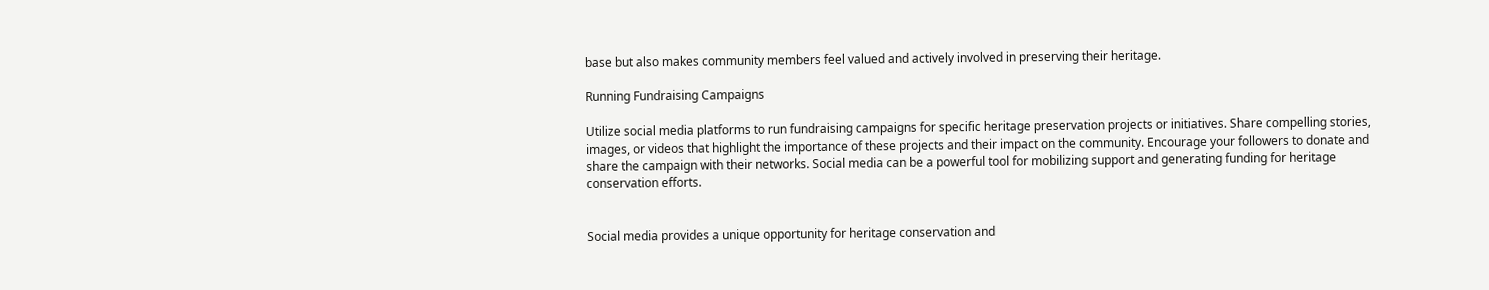base but also makes community members feel valued and actively involved in preserving their heritage.

Running Fundraising Campaigns

Utilize social media platforms to run fundraising campaigns for specific heritage preservation projects or initiatives. Share compelling stories, images, or videos that highlight the importance of these projects and their impact on the community. Encourage your followers to donate and share the campaign with their networks. Social media can be a powerful tool for mobilizing support and generating funding for heritage conservation efforts.


Social media provides a unique opportunity for heritage conservation and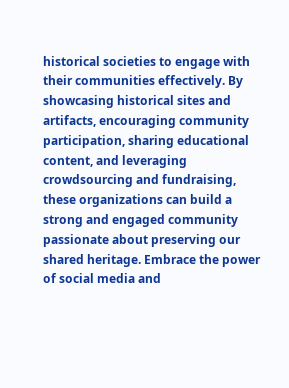historical societies to engage with their communities effectively. By showcasing historical sites and artifacts, encouraging community participation, sharing educational content, and leveraging crowdsourcing and fundraising, these organizations can build a strong and engaged community passionate about preserving our shared heritage. Embrace the power of social media and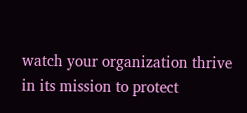watch your organization thrive in its mission to protect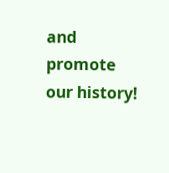and promote our history!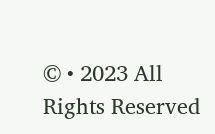© • 2023 All Rights Reserved